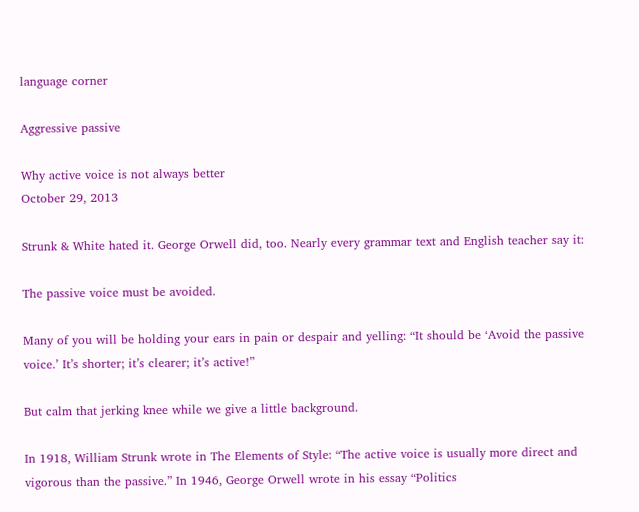language corner

Aggressive passive

Why active voice is not always better
October 29, 2013

Strunk & White hated it. George Orwell did, too. Nearly every grammar text and English teacher say it:

The passive voice must be avoided.

Many of you will be holding your ears in pain or despair and yelling: “It should be ‘Avoid the passive voice.’ It’s shorter; it’s clearer; it’s active!”

But calm that jerking knee while we give a little background.

In 1918, William Strunk wrote in The Elements of Style: “The active voice is usually more direct and vigorous than the passive.” In 1946, George Orwell wrote in his essay “Politics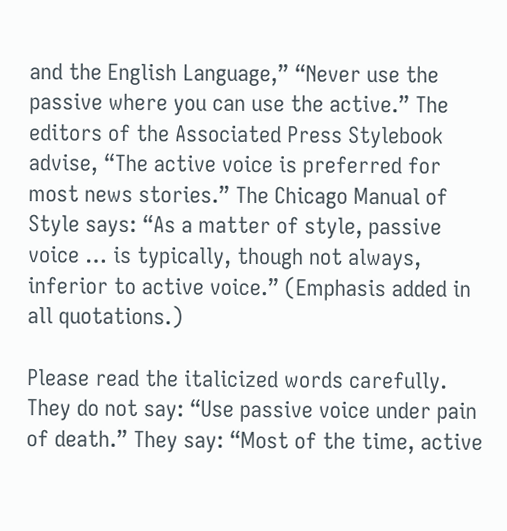and the English Language,” “Never use the passive where you can use the active.” The editors of the Associated Press Stylebook advise, “The active voice is preferred for most news stories.” The Chicago Manual of Style says: “As a matter of style, passive voice … is typically, though not always, inferior to active voice.” (Emphasis added in all quotations.)

Please read the italicized words carefully. They do not say: “Use passive voice under pain of death.” They say: “Most of the time, active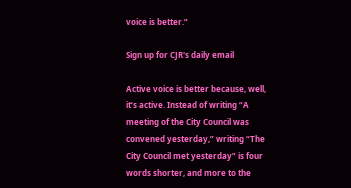voice is better.”

Sign up for CJR's daily email

Active voice is better because, well, it’s active. Instead of writing “A meeting of the City Council was convened yesterday,” writing “The City Council met yesterday” is four words shorter, and more to the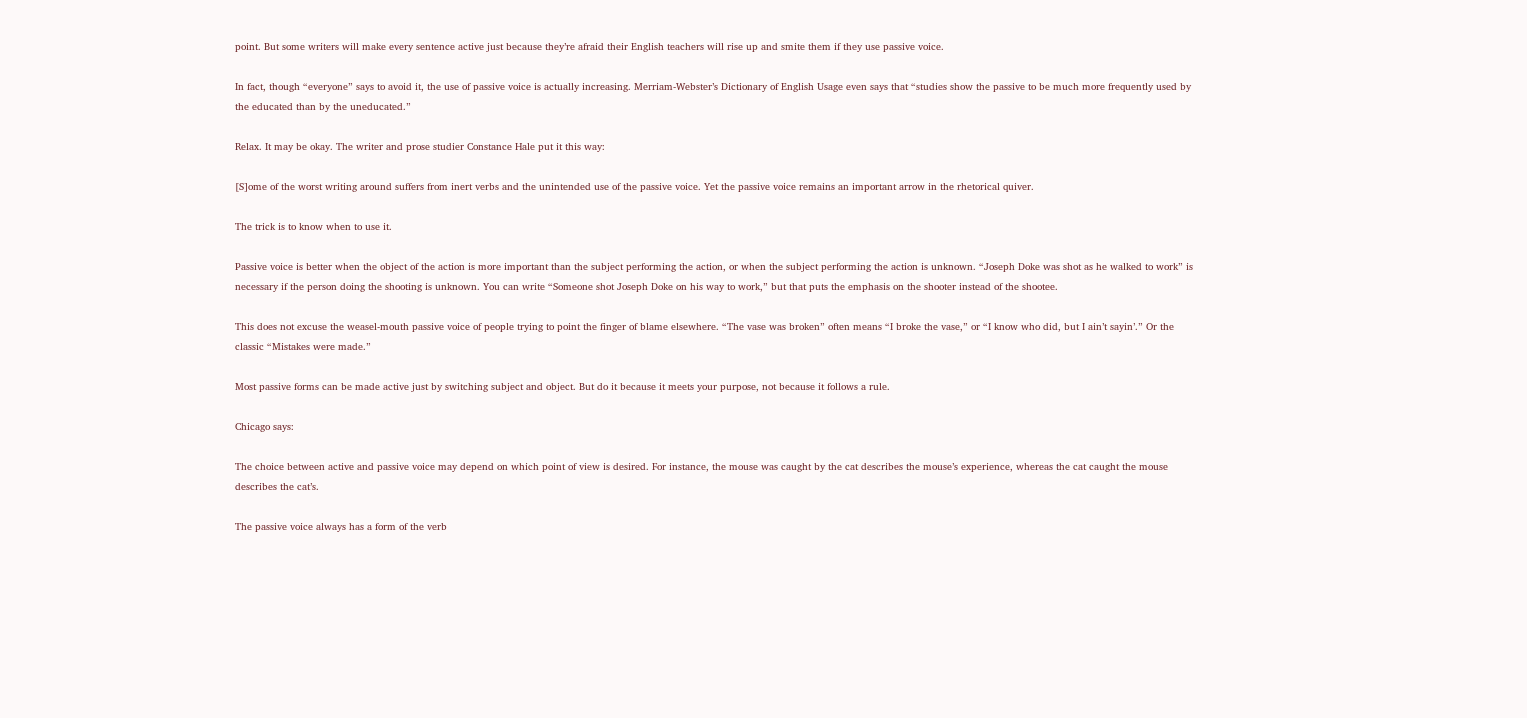point. But some writers will make every sentence active just because they’re afraid their English teachers will rise up and smite them if they use passive voice.

In fact, though “everyone” says to avoid it, the use of passive voice is actually increasing. Merriam-Webster’s Dictionary of English Usage even says that “studies show the passive to be much more frequently used by the educated than by the uneducated.”

Relax. It may be okay. The writer and prose studier Constance Hale put it this way:

[S]ome of the worst writing around suffers from inert verbs and the unintended use of the passive voice. Yet the passive voice remains an important arrow in the rhetorical quiver.

The trick is to know when to use it.

Passive voice is better when the object of the action is more important than the subject performing the action, or when the subject performing the action is unknown. “Joseph Doke was shot as he walked to work” is necessary if the person doing the shooting is unknown. You can write “Someone shot Joseph Doke on his way to work,” but that puts the emphasis on the shooter instead of the shootee.

This does not excuse the weasel-mouth passive voice of people trying to point the finger of blame elsewhere. “The vase was broken” often means “I broke the vase,” or “I know who did, but I ain’t sayin’.” Or the classic “Mistakes were made.”

Most passive forms can be made active just by switching subject and object. But do it because it meets your purpose, not because it follows a rule.

Chicago says:

The choice between active and passive voice may depend on which point of view is desired. For instance, the mouse was caught by the cat describes the mouse’s experience, whereas the cat caught the mouse describes the cat’s.

The passive voice always has a form of the verb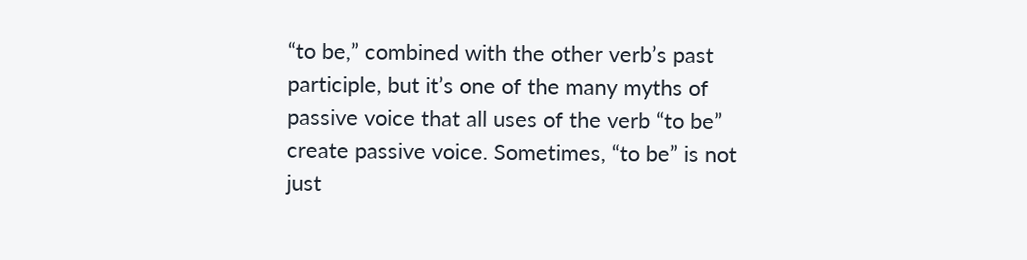“to be,” combined with the other verb’s past participle, but it’s one of the many myths of passive voice that all uses of the verb “to be” create passive voice. Sometimes, “to be” is not just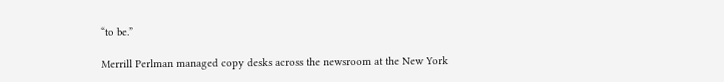“to be.”

Merrill Perlman managed copy desks across the newsroom at the New York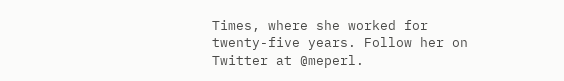Times, where she worked for twenty-five years. Follow her on Twitter at @meperl.